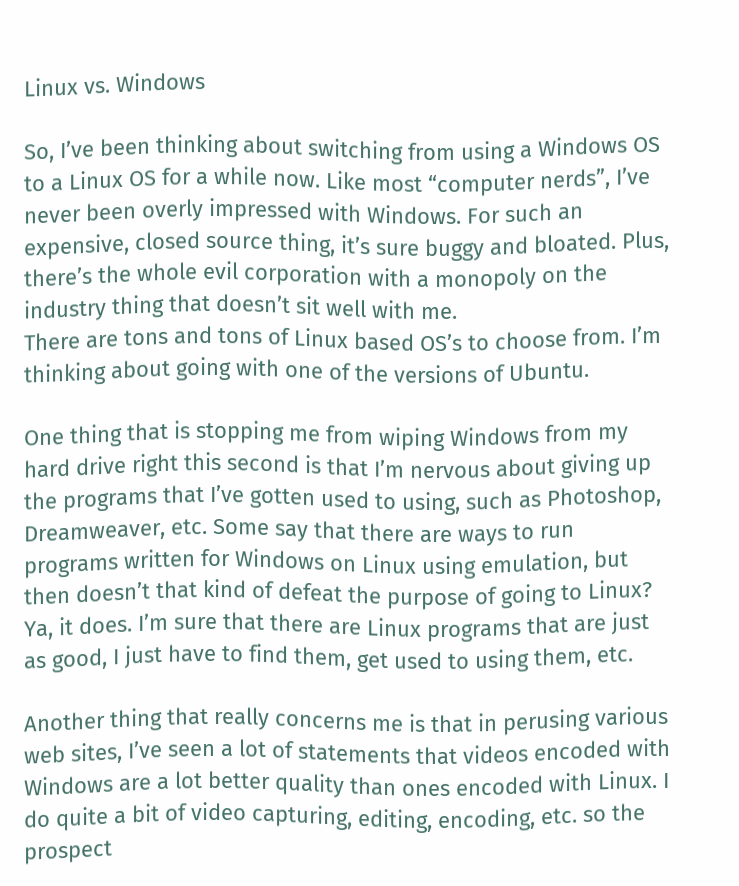Linux vs. Windows

So, I’ve been thinking about switching from using a Windows OS to a Linux OS for a while now. Like most “computer nerds”, I’ve never been overly impressed with Windows. For such an expensive, closed source thing, it’s sure buggy and bloated. Plus, there’s the whole evil corporation with a monopoly on the industry thing that doesn’t sit well with me.
There are tons and tons of Linux based OS’s to choose from. I’m thinking about going with one of the versions of Ubuntu.

One thing that is stopping me from wiping Windows from my hard drive right this second is that I’m nervous about giving up the programs that I’ve gotten used to using, such as Photoshop, Dreamweaver, etc. Some say that there are ways to run programs written for Windows on Linux using emulation, but then doesn’t that kind of defeat the purpose of going to Linux? Ya, it does. I’m sure that there are Linux programs that are just as good, I just have to find them, get used to using them, etc.

Another thing that really concerns me is that in perusing various web sites, I’ve seen a lot of statements that videos encoded with Windows are a lot better quality than ones encoded with Linux. I do quite a bit of video capturing, editing, encoding, etc. so the prospect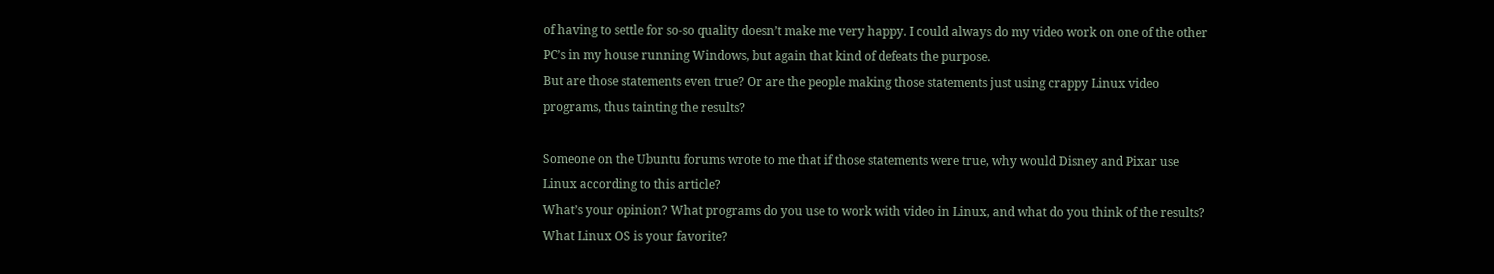of having to settle for so-so quality doesn’t make me very happy. I could always do my video work on one of the other PC’s in my house running Windows, but again that kind of defeats the purpose.
But are those statements even true? Or are the people making those statements just using crappy Linux video programs, thus tainting the results?

Someone on the Ubuntu forums wrote to me that if those statements were true, why would Disney and Pixar use Linux according to this article?
What’s your opinion? What programs do you use to work with video in Linux, and what do you think of the results?
What Linux OS is your favorite?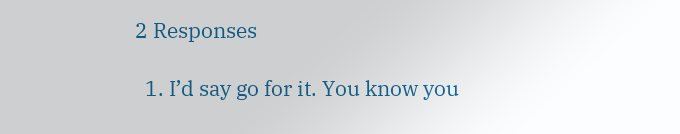2 Responses

  1. I’d say go for it. You know you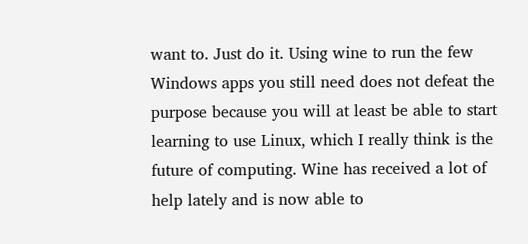want to. Just do it. Using wine to run the few Windows apps you still need does not defeat the purpose because you will at least be able to start learning to use Linux, which I really think is the future of computing. Wine has received a lot of help lately and is now able to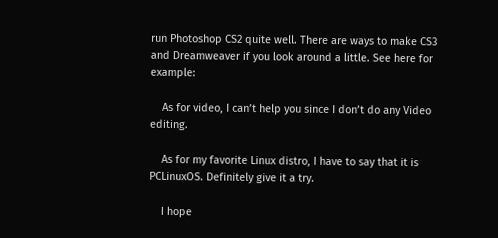run Photoshop CS2 quite well. There are ways to make CS3 and Dreamweaver if you look around a little. See here for example:

    As for video, I can’t help you since I don’t do any Video editing.

    As for my favorite Linux distro, I have to say that it is PCLinuxOS. Definitely give it a try.

    I hope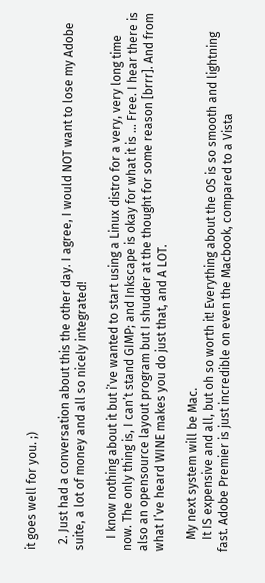it goes well for you. ;)

  2. Just had a conversation about this the other day. I agree, I would NOT want to lose my Adobe suite, a lot of money and all so nicely integrated!

    I know nothing about it but i’ve wanted to start using a Linux distro for a very, very long time now. The only thing is, I can’t stand GIMP; and Inkscape is okay for what it is … Free. I hear there is also an opensource layout program but I shudder at the thought for some reason [brrr]. And from what I’ve heard WINE makes you do just that, and A LOT.

    My next system will be Mac.
    It IS expensive and all, but oh so worth it! Everything about the OS is so smooth and lightning fast. Adobe Premier is just incredible on even the Macbook, compared to a Vista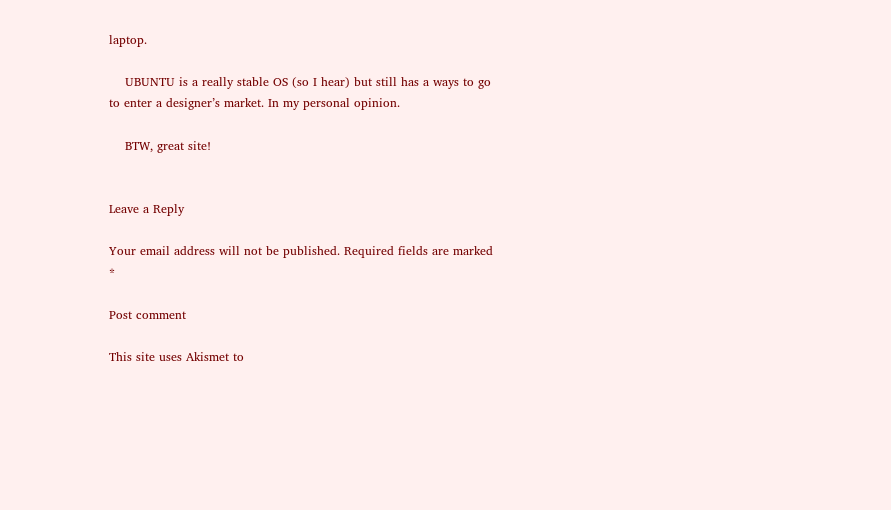laptop.

    UBUNTU is a really stable OS (so I hear) but still has a ways to go to enter a designer’s market. In my personal opinion.

    BTW, great site!


Leave a Reply

Your email address will not be published. Required fields are marked *

Post comment

This site uses Akismet to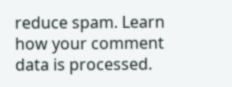reduce spam. Learn how your comment data is processed.